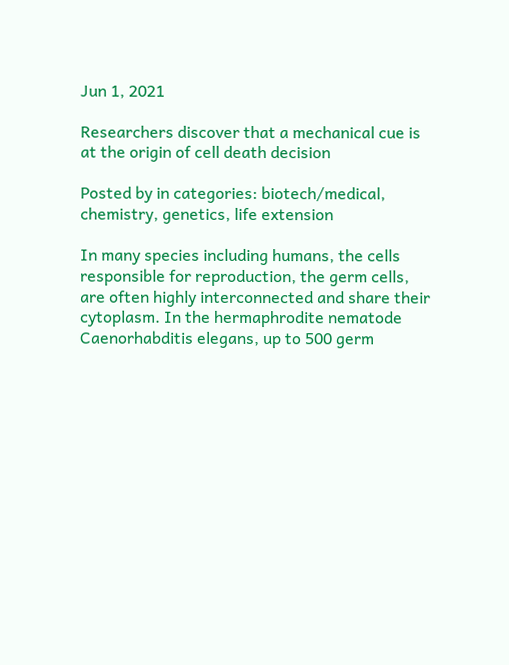Jun 1, 2021

Researchers discover that a mechanical cue is at the origin of cell death decision

Posted by in categories: biotech/medical, chemistry, genetics, life extension

In many species including humans, the cells responsible for reproduction, the germ cells, are often highly interconnected and share their cytoplasm. In the hermaphrodite nematode Caenorhabditis elegans, up to 500 germ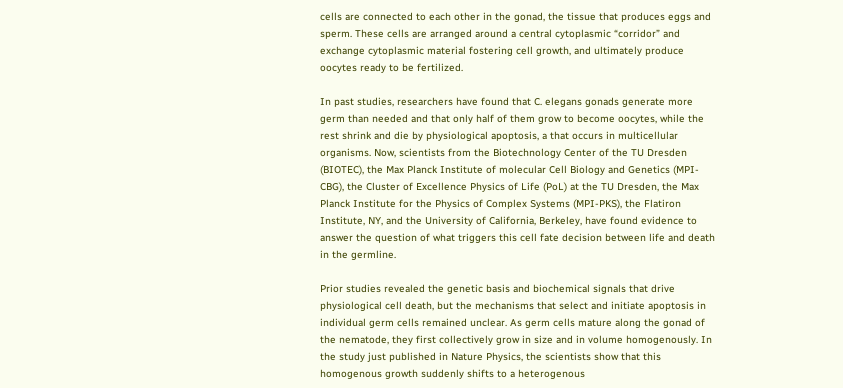cells are connected to each other in the gonad, the tissue that produces eggs and sperm. These cells are arranged around a central cytoplasmic “corridor” and exchange cytoplasmic material fostering cell growth, and ultimately produce oocytes ready to be fertilized.

In past studies, researchers have found that C. elegans gonads generate more germ than needed and that only half of them grow to become oocytes, while the rest shrink and die by physiological apoptosis, a that occurs in multicellular organisms. Now, scientists from the Biotechnology Center of the TU Dresden (BIOTEC), the Max Planck Institute of molecular Cell Biology and Genetics (MPI-CBG), the Cluster of Excellence Physics of Life (PoL) at the TU Dresden, the Max Planck Institute for the Physics of Complex Systems (MPI-PKS), the Flatiron Institute, NY, and the University of California, Berkeley, have found evidence to answer the question of what triggers this cell fate decision between life and death in the germline.

Prior studies revealed the genetic basis and biochemical signals that drive physiological cell death, but the mechanisms that select and initiate apoptosis in individual germ cells remained unclear. As germ cells mature along the gonad of the nematode, they first collectively grow in size and in volume homogenously. In the study just published in Nature Physics, the scientists show that this homogenous growth suddenly shifts to a heterogenous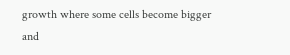growth where some cells become bigger and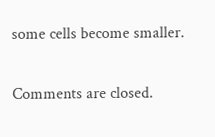some cells become smaller.

Comments are closed.